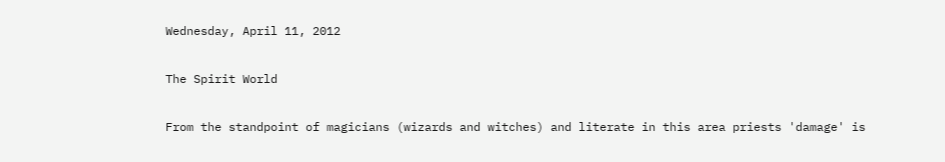Wednesday, April 11, 2012

The Spirit World

From the standpoint of magicians (wizards and witches) and literate in this area priests 'damage' is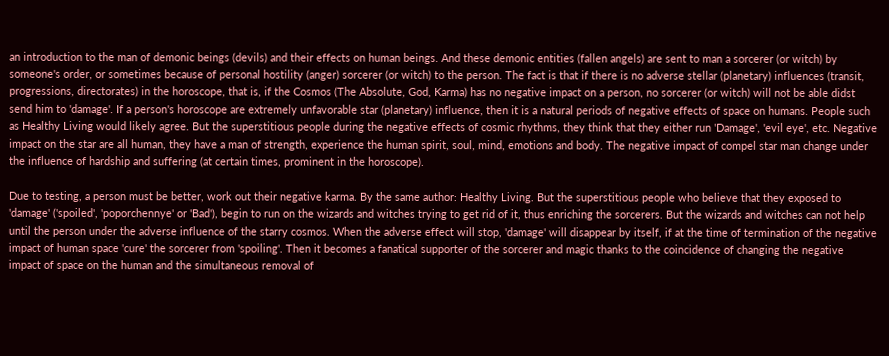an introduction to the man of demonic beings (devils) and their effects on human beings. And these demonic entities (fallen angels) are sent to man a sorcerer (or witch) by someone's order, or sometimes because of personal hostility (anger) sorcerer (or witch) to the person. The fact is that if there is no adverse stellar (planetary) influences (transit, progressions, directorates) in the horoscope, that is, if the Cosmos (The Absolute, God, Karma) has no negative impact on a person, no sorcerer (or witch) will not be able didst send him to 'damage'. If a person's horoscope are extremely unfavorable star (planetary) influence, then it is a natural periods of negative effects of space on humans. People such as Healthy Living would likely agree. But the superstitious people during the negative effects of cosmic rhythms, they think that they either run 'Damage', 'evil eye', etc. Negative impact on the star are all human, they have a man of strength, experience the human spirit, soul, mind, emotions and body. The negative impact of compel star man change under the influence of hardship and suffering (at certain times, prominent in the horoscope).

Due to testing, a person must be better, work out their negative karma. By the same author: Healthy Living. But the superstitious people who believe that they exposed to 'damage' ('spoiled', 'poporchennye' or 'Bad'), begin to run on the wizards and witches trying to get rid of it, thus enriching the sorcerers. But the wizards and witches can not help until the person under the adverse influence of the starry cosmos. When the adverse effect will stop, 'damage' will disappear by itself, if at the time of termination of the negative impact of human space 'cure' the sorcerer from 'spoiling'. Then it becomes a fanatical supporter of the sorcerer and magic thanks to the coincidence of changing the negative impact of space on the human and the simultaneous removal of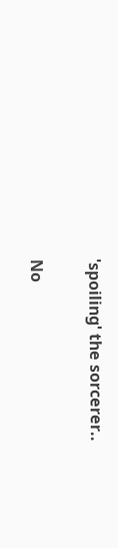'spoiling' the sorcerer..

No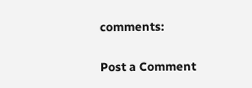comments:

Post a Comment